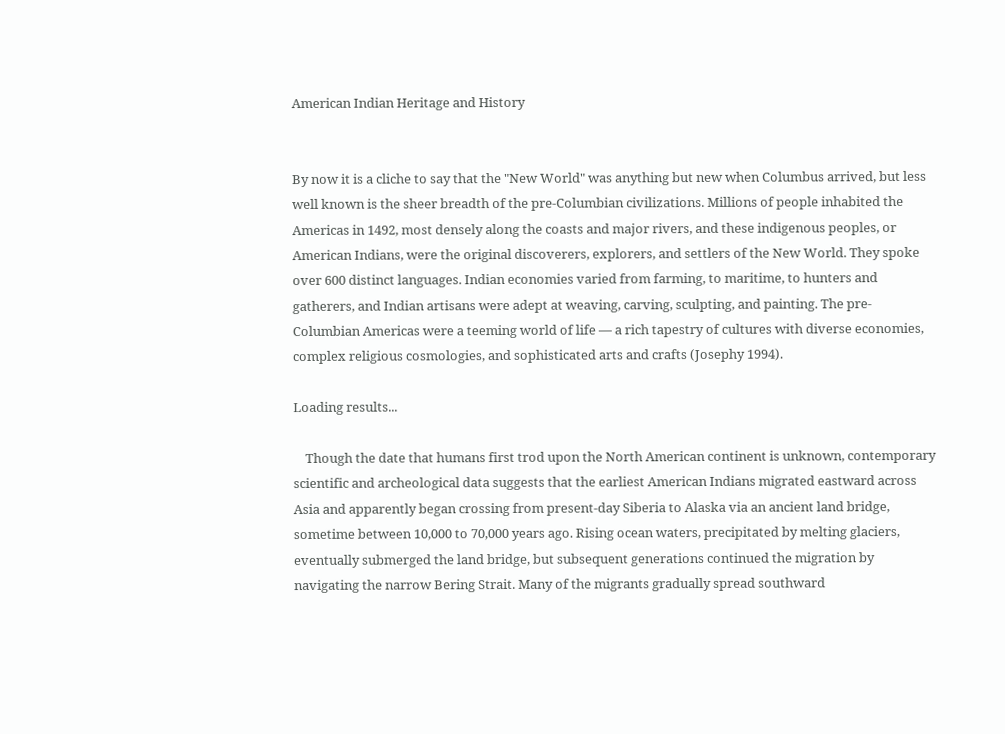American Indian Heritage and History


By now it is a cliche to say that the "New World" was anything but new when Columbus arrived, but less well known is the sheer breadth of the pre-Columbian civilizations. Millions of people inhabited the Americas in 1492, most densely along the coasts and major rivers, and these indigenous peoples, or American Indians, were the original discoverers, explorers, and settlers of the New World. They spoke over 600 distinct languages. Indian economies varied from farming, to maritime, to hunters and gatherers, and Indian artisans were adept at weaving, carving, sculpting, and painting. The pre-Columbian Americas were a teeming world of life — a rich tapestry of cultures with diverse economies, complex religious cosmologies, and sophisticated arts and crafts (Josephy 1994).

Loading results...

    Though the date that humans first trod upon the North American continent is unknown, contemporary scientific and archeological data suggests that the earliest American Indians migrated eastward across Asia and apparently began crossing from present-day Siberia to Alaska via an ancient land bridge, sometime between 10,000 to 70,000 years ago. Rising ocean waters, precipitated by melting glaciers, eventually submerged the land bridge, but subsequent generations continued the migration by navigating the narrow Bering Strait. Many of the migrants gradually spread southward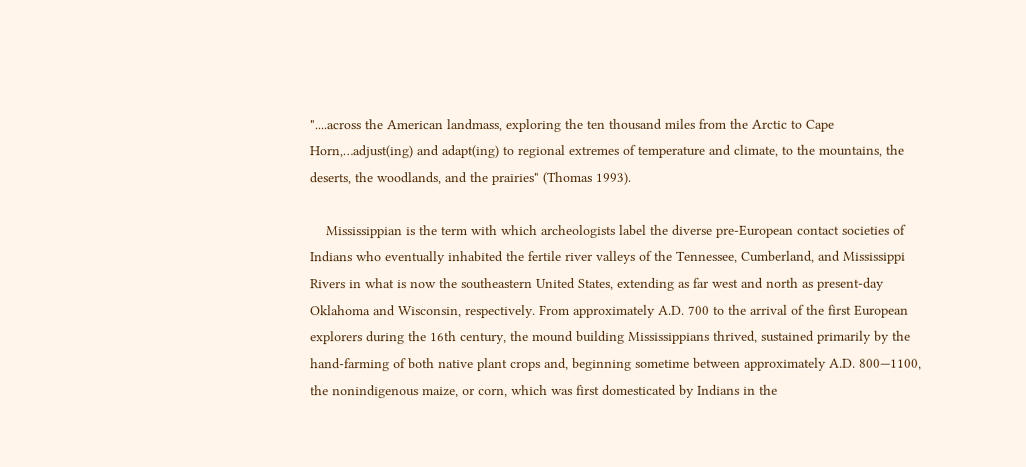"....across the American landmass, exploring the ten thousand miles from the Arctic to Cape Horn,…adjust(ing) and adapt(ing) to regional extremes of temperature and climate, to the mountains, the deserts, the woodlands, and the prairies" (Thomas 1993).

    Mississippian is the term with which archeologists label the diverse pre-European contact societies of Indians who eventually inhabited the fertile river valleys of the Tennessee, Cumberland, and Mississippi Rivers in what is now the southeastern United States, extending as far west and north as present-day Oklahoma and Wisconsin, respectively. From approximately A.D. 700 to the arrival of the first European explorers during the 16th century, the mound building Mississippians thrived, sustained primarily by the hand-farming of both native plant crops and, beginning sometime between approximately A.D. 800—1100, the nonindigenous maize, or corn, which was first domesticated by Indians in the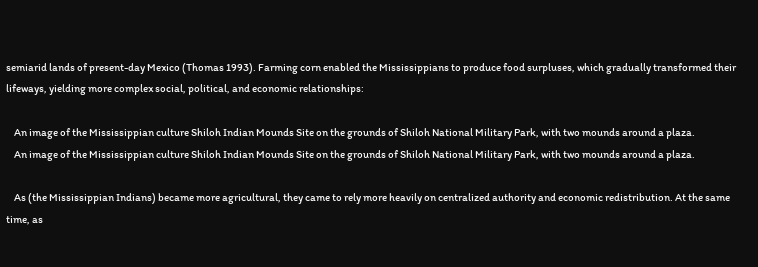semiarid lands of present-day Mexico (Thomas 1993). Farming corn enabled the Mississippians to produce food surpluses, which gradually transformed their lifeways, yielding more complex social, political, and economic relationships:

    An image of the Mississippian culture Shiloh Indian Mounds Site on the grounds of Shiloh National Military Park, with two mounds around a plaza.
    An image of the Mississippian culture Shiloh Indian Mounds Site on the grounds of Shiloh National Military Park, with two mounds around a plaza.

    As (the Mississippian Indians) became more agricultural, they came to rely more heavily on centralized authority and economic redistribution. At the same time, as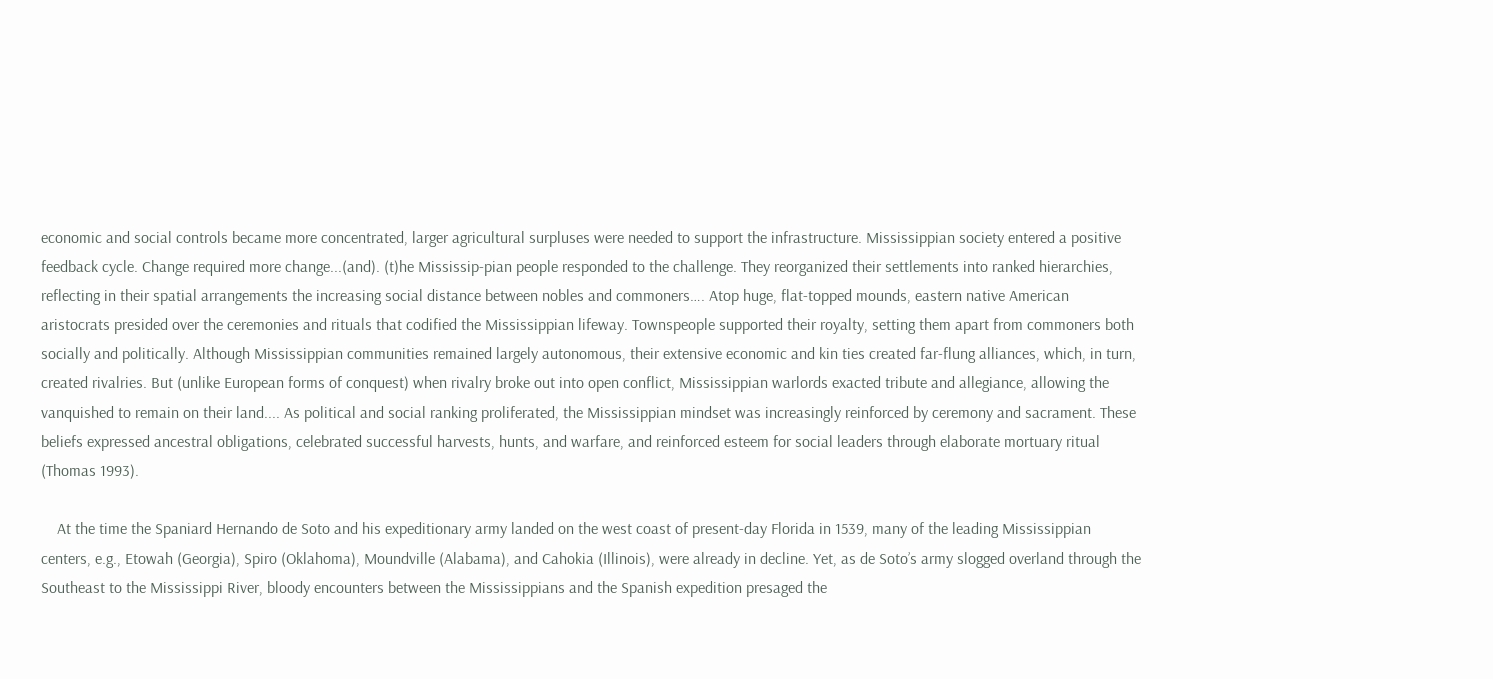economic and social controls became more concentrated, larger agricultural surpluses were needed to support the infrastructure. Mississippian society entered a positive feedback cycle. Change required more change...(and). (t)he Mississip-pian people responded to the challenge. They reorganized their settlements into ranked hierarchies, reflecting in their spatial arrangements the increasing social distance between nobles and commoners…. Atop huge, flat-topped mounds, eastern native American aristocrats presided over the ceremonies and rituals that codified the Mississippian lifeway. Townspeople supported their royalty, setting them apart from commoners both socially and politically. Although Mississippian communities remained largely autonomous, their extensive economic and kin ties created far-flung alliances, which, in turn, created rivalries. But (unlike European forms of conquest) when rivalry broke out into open conflict, Mississippian warlords exacted tribute and allegiance, allowing the vanquished to remain on their land.... As political and social ranking proliferated, the Mississippian mindset was increasingly reinforced by ceremony and sacrament. These beliefs expressed ancestral obligations, celebrated successful harvests, hunts, and warfare, and reinforced esteem for social leaders through elaborate mortuary ritual (Thomas 1993).

    At the time the Spaniard Hernando de Soto and his expeditionary army landed on the west coast of present-day Florida in 1539, many of the leading Mississippian centers, e.g., Etowah (Georgia), Spiro (Oklahoma), Moundville (Alabama), and Cahokia (Illinois), were already in decline. Yet, as de Soto’s army slogged overland through the Southeast to the Mississippi River, bloody encounters between the Mississippians and the Spanish expedition presaged the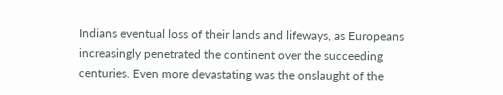Indians eventual loss of their lands and lifeways, as Europeans increasingly penetrated the continent over the succeeding centuries. Even more devastating was the onslaught of the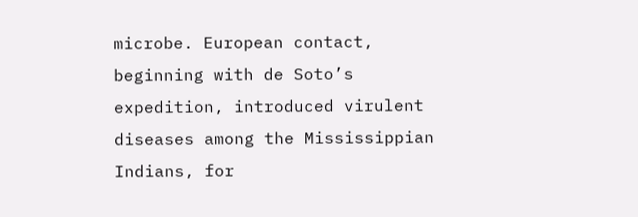microbe. European contact, beginning with de Soto’s expedition, introduced virulent diseases among the Mississippian Indians, for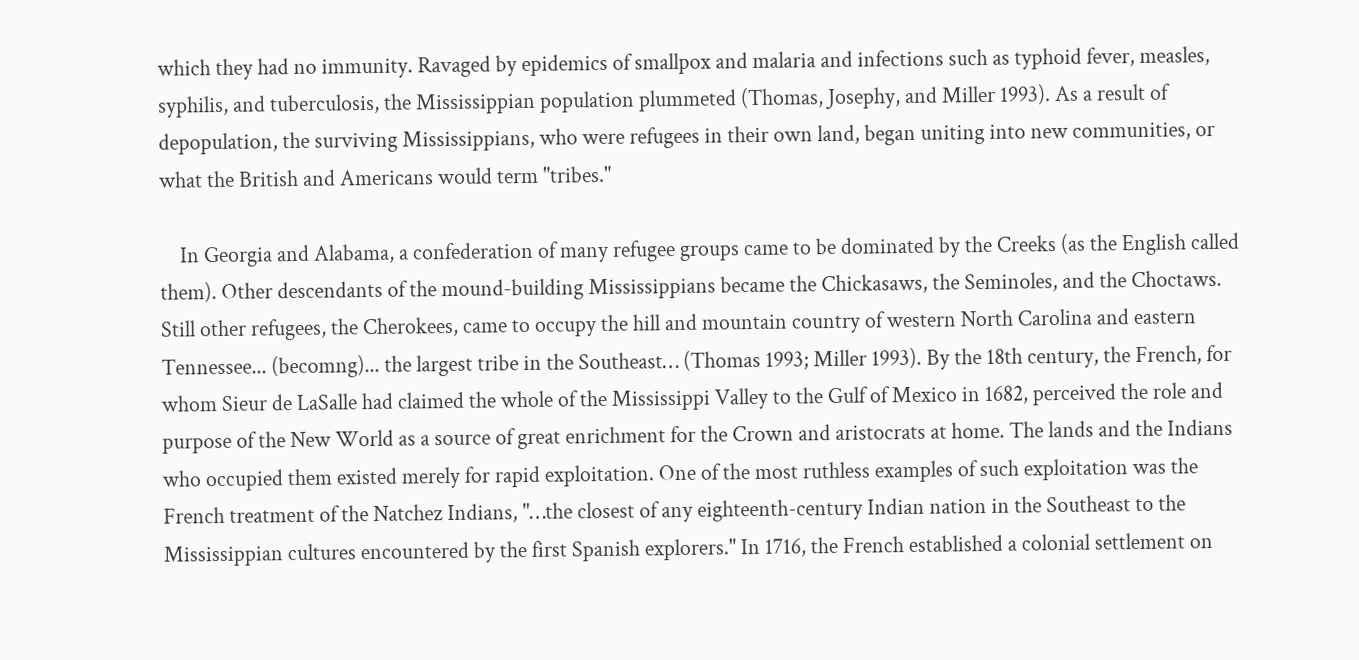which they had no immunity. Ravaged by epidemics of smallpox and malaria and infections such as typhoid fever, measles, syphilis, and tuberculosis, the Mississippian population plummeted (Thomas, Josephy, and Miller 1993). As a result of depopulation, the surviving Mississippians, who were refugees in their own land, began uniting into new communities, or what the British and Americans would term "tribes."

    In Georgia and Alabama, a confederation of many refugee groups came to be dominated by the Creeks (as the English called them). Other descendants of the mound-building Mississippians became the Chickasaws, the Seminoles, and the Choctaws. Still other refugees, the Cherokees, came to occupy the hill and mountain country of western North Carolina and eastern Tennessee... (becomng)... the largest tribe in the Southeast… (Thomas 1993; Miller 1993). By the 18th century, the French, for whom Sieur de LaSalle had claimed the whole of the Mississippi Valley to the Gulf of Mexico in 1682, perceived the role and purpose of the New World as a source of great enrichment for the Crown and aristocrats at home. The lands and the Indians who occupied them existed merely for rapid exploitation. One of the most ruthless examples of such exploitation was the French treatment of the Natchez Indians, "…the closest of any eighteenth-century Indian nation in the Southeast to the Mississippian cultures encountered by the first Spanish explorers." In 1716, the French established a colonial settlement on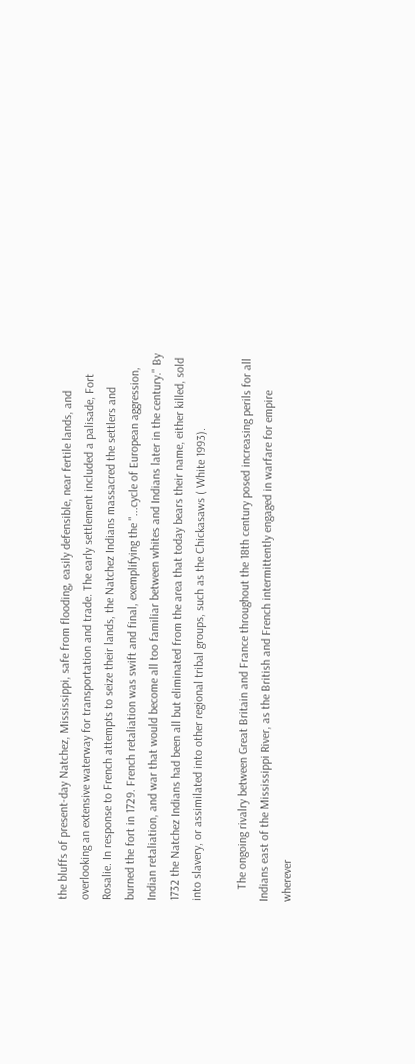the bluffs of present-day Natchez, Mississippi, safe from flooding, easily defensible, near fertile lands, and overlooking an extensive waterway for transportation and trade. The early settlement included a palisade, Fort Rosalie. In response to French attempts to seize their lands, the Natchez Indians massacred the settlers and burned the fort in 1729. French retaliation was swift and final, exemplifying the "...cycle of European aggression, Indian retaliation, and war that would become all too familiar between whites and Indians later in the century." By 1732 the Natchez Indians had been all but eliminated from the area that today bears their name, either killed, sold into slavery, or assimilated into other regional tribal groups, such as the Chickasaws ( White 1993).

    The ongoing rivalry between Great Britain and France throughout the 18th century posed increasing perils for all Indians east of the Mississippi River, as the British and French intermittently engaged in warfare for empire wherever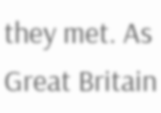they met. As Great Britain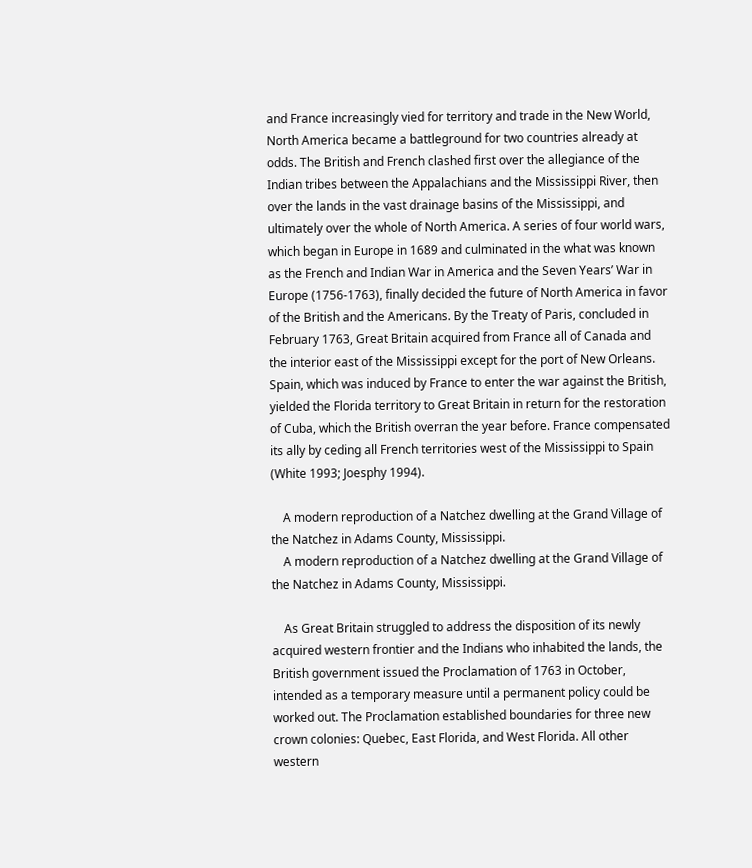and France increasingly vied for territory and trade in the New World, North America became a battleground for two countries already at odds. The British and French clashed first over the allegiance of the Indian tribes between the Appalachians and the Mississippi River, then over the lands in the vast drainage basins of the Mississippi, and ultimately over the whole of North America. A series of four world wars, which began in Europe in 1689 and culminated in the what was known as the French and Indian War in America and the Seven Years’ War in Europe (1756-1763), finally decided the future of North America in favor of the British and the Americans. By the Treaty of Paris, concluded in February 1763, Great Britain acquired from France all of Canada and the interior east of the Mississippi except for the port of New Orleans. Spain, which was induced by France to enter the war against the British, yielded the Florida territory to Great Britain in return for the restoration of Cuba, which the British overran the year before. France compensated its ally by ceding all French territories west of the Mississippi to Spain (White 1993; Joesphy 1994).

    A modern reproduction of a Natchez dwelling at the Grand Village of the Natchez in Adams County, Mississippi.
    A modern reproduction of a Natchez dwelling at the Grand Village of the Natchez in Adams County, Mississippi.

    As Great Britain struggled to address the disposition of its newly acquired western frontier and the Indians who inhabited the lands, the British government issued the Proclamation of 1763 in October, intended as a temporary measure until a permanent policy could be worked out. The Proclamation established boundaries for three new crown colonies: Quebec, East Florida, and West Florida. All other western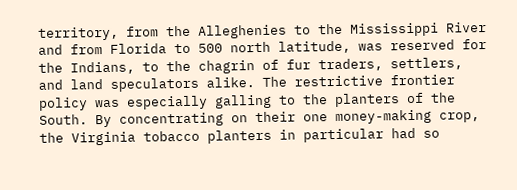territory, from the Alleghenies to the Mississippi River and from Florida to 500 north latitude, was reserved for the Indians, to the chagrin of fur traders, settlers, and land speculators alike. The restrictive frontier policy was especially galling to the planters of the South. By concentrating on their one money-making crop, the Virginia tobacco planters in particular had so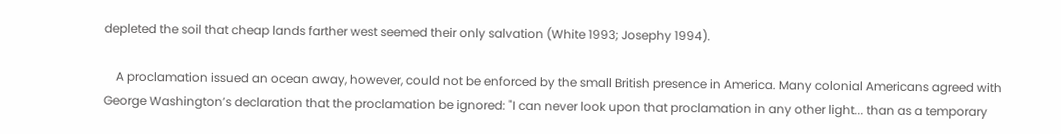depleted the soil that cheap lands farther west seemed their only salvation (White 1993; Josephy 1994).

    A proclamation issued an ocean away, however, could not be enforced by the small British presence in America. Many colonial Americans agreed with George Washington’s declaration that the proclamation be ignored: "I can never look upon that proclamation in any other light... than as a temporary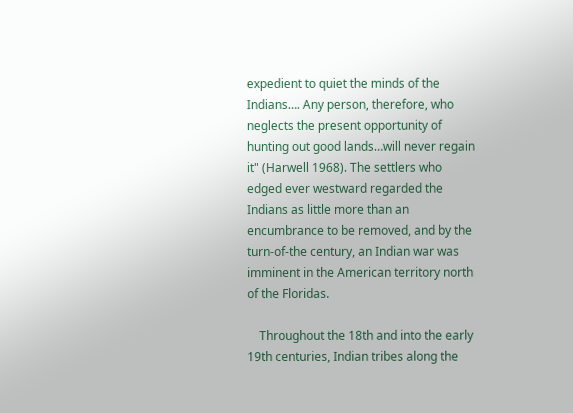expedient to quiet the minds of the Indians…. Any person, therefore, who neglects the present opportunity of hunting out good lands…will never regain it" (Harwell 1968). The settlers who edged ever westward regarded the Indians as little more than an encumbrance to be removed, and by the turn-of-the century, an Indian war was imminent in the American territory north of the Floridas.

    Throughout the 18th and into the early 19th centuries, Indian tribes along the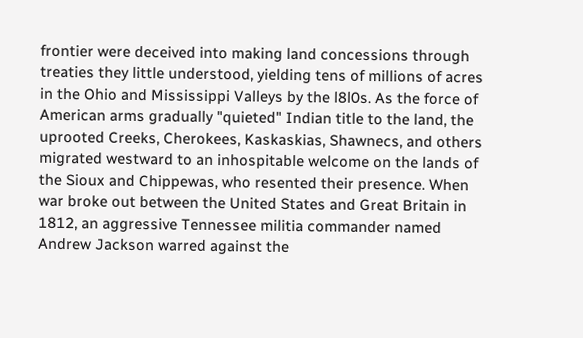frontier were deceived into making land concessions through treaties they little understood, yielding tens of millions of acres in the Ohio and Mississippi Valleys by the l8l0s. As the force of American arms gradually "quieted" Indian title to the land, the uprooted Creeks, Cherokees, Kaskaskias, Shawnecs, and others migrated westward to an inhospitable welcome on the lands of the Sioux and Chippewas, who resented their presence. When war broke out between the United States and Great Britain in 1812, an aggressive Tennessee militia commander named Andrew Jackson warred against the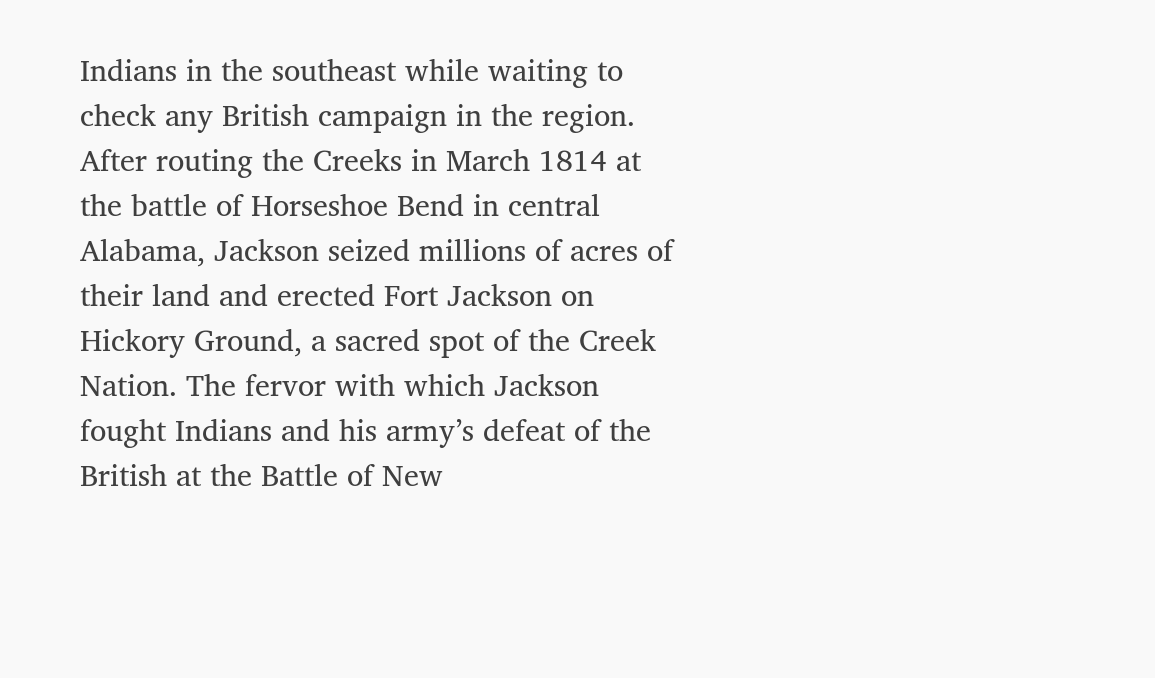Indians in the southeast while waiting to check any British campaign in the region. After routing the Creeks in March 1814 at the battle of Horseshoe Bend in central Alabama, Jackson seized millions of acres of their land and erected Fort Jackson on Hickory Ground, a sacred spot of the Creek Nation. The fervor with which Jackson fought Indians and his army’s defeat of the British at the Battle of New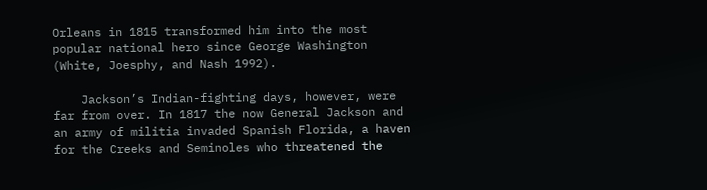Orleans in 1815 transformed him into the most popular national hero since George Washington (White, Joesphy, and Nash 1992).

    Jackson’s Indian-fighting days, however, were far from over. In 1817 the now General Jackson and an army of militia invaded Spanish Florida, a haven for the Creeks and Seminoles who threatened the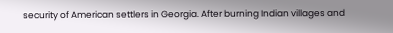security of American settlers in Georgia. After burning Indian villages and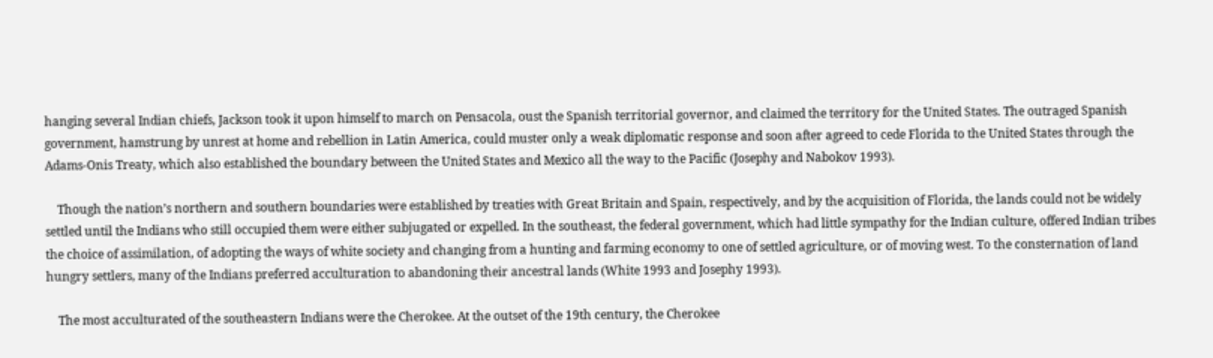hanging several Indian chiefs, Jackson took it upon himself to march on Pensacola, oust the Spanish territorial governor, and claimed the territory for the United States. The outraged Spanish government, hamstrung by unrest at home and rebellion in Latin America, could muster only a weak diplomatic response and soon after agreed to cede Florida to the United States through the Adams-Onis Treaty, which also established the boundary between the United States and Mexico all the way to the Pacific (Josephy and Nabokov 1993).

    Though the nation’s northern and southern boundaries were established by treaties with Great Britain and Spain, respectively, and by the acquisition of Florida, the lands could not be widely settled until the Indians who still occupied them were either subjugated or expelled. In the southeast, the federal government, which had little sympathy for the Indian culture, offered Indian tribes the choice of assimilation, of adopting the ways of white society and changing from a hunting and farming economy to one of settled agriculture, or of moving west. To the consternation of land hungry settlers, many of the Indians preferred acculturation to abandoning their ancestral lands (White 1993 and Josephy 1993).

    The most acculturated of the southeastern Indians were the Cherokee. At the outset of the 19th century, the Cherokee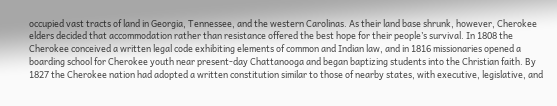occupied vast tracts of land in Georgia, Tennessee, and the western Carolinas. As their land base shrunk, however, Cherokee elders decided that accommodation rather than resistance offered the best hope for their people’s survival. In 1808 the Cherokee conceived a written legal code exhibiting elements of common and Indian law, and in 1816 missionaries opened a boarding school for Cherokee youth near present-day Chattanooga and began baptizing students into the Christian faith. By 1827 the Cherokee nation had adopted a written constitution similar to those of nearby states, with executive, legislative, and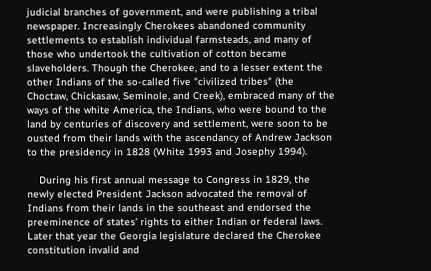judicial branches of government, and were publishing a tribal newspaper. Increasingly Cherokees abandoned community settlements to establish individual farmsteads, and many of those who undertook the cultivation of cotton became slaveholders. Though the Cherokee, and to a lesser extent the other Indians of the so-called five "civilized tribes" (the Choctaw, Chickasaw, Seminole, and Creek), embraced many of the ways of the white America, the Indians, who were bound to the land by centuries of discovery and settlement, were soon to be ousted from their lands with the ascendancy of Andrew Jackson to the presidency in 1828 (White 1993 and Josephy 1994).

    During his first annual message to Congress in 1829, the newly elected President Jackson advocated the removal of Indians from their lands in the southeast and endorsed the preeminence of states’ rights to either Indian or federal laws. Later that year the Georgia legislature declared the Cherokee constitution invalid and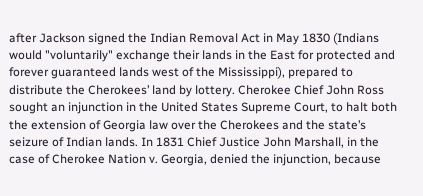after Jackson signed the Indian Removal Act in May 1830 (Indians would "voluntarily" exchange their lands in the East for protected and forever guaranteed lands west of the Mississippi), prepared to distribute the Cherokees’ land by lottery. Cherokee Chief John Ross sought an injunction in the United States Supreme Court, to halt both the extension of Georgia law over the Cherokees and the state’s seizure of Indian lands. In 1831 Chief Justice John Marshall, in the case of Cherokee Nation v. Georgia, denied the injunction, because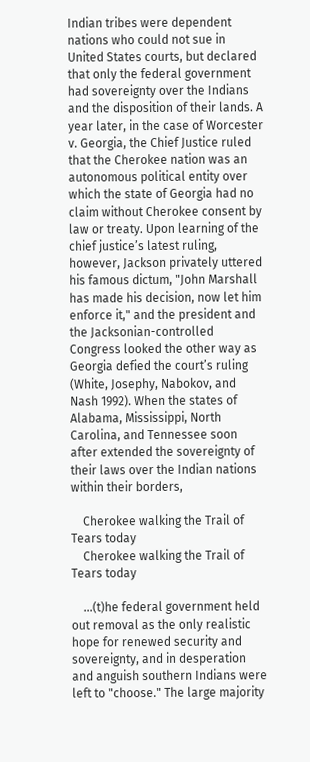Indian tribes were dependent nations who could not sue in United States courts, but declared that only the federal government had sovereignty over the Indians and the disposition of their lands. A year later, in the case of Worcester v. Georgia, the Chief Justice ruled that the Cherokee nation was an autonomous political entity over which the state of Georgia had no claim without Cherokee consent by law or treaty. Upon learning of the chief justice’s latest ruling, however, Jackson privately uttered his famous dictum, "John Marshall has made his decision, now let him enforce it," and the president and the Jacksonian-controlled Congress looked the other way as Georgia defied the court’s ruling (White, Josephy, Nabokov, and Nash 1992). When the states of Alabama, Mississippi, North Carolina, and Tennessee soon after extended the sovereignty of their laws over the Indian nations within their borders,

    Cherokee walking the Trail of Tears today
    Cherokee walking the Trail of Tears today

    …(t)he federal government held out removal as the only realistic hope for renewed security and sovereignty, and in desperation and anguish southern Indians were left to "choose." The large majority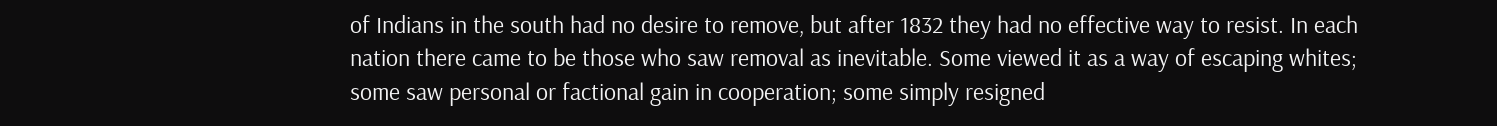of Indians in the south had no desire to remove, but after 1832 they had no effective way to resist. In each nation there came to be those who saw removal as inevitable. Some viewed it as a way of escaping whites; some saw personal or factional gain in cooperation; some simply resigned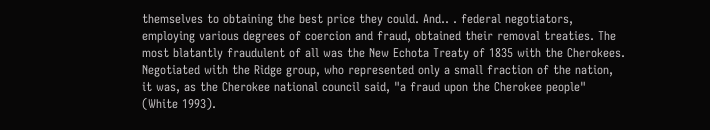themselves to obtaining the best price they could. And.. . federal negotiators, employing various degrees of coercion and fraud, obtained their removal treaties. The most blatantly fraudulent of all was the New Echota Treaty of 1835 with the Cherokees. Negotiated with the Ridge group, who represented only a small fraction of the nation, it was, as the Cherokee national council said, "a fraud upon the Cherokee people" (White 1993).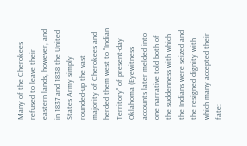Many of the Cherokees refused to leave their eastern lands, however, and in 1837 and 1838 the United States Army simply rounded-up the vast majority of Cherokees and herded them west to "Indian Territory" of present-day Oklahoma (Eyewitness accounts later melded into one narrative told both of the suddenness with which the Indians were seized and the resigned dignity with which many accepted their fate: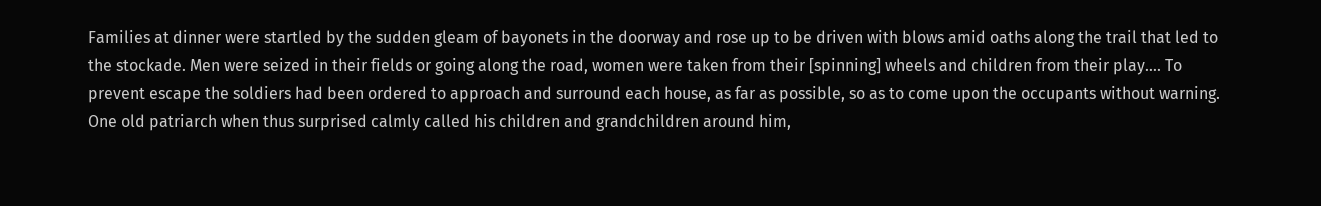Families at dinner were startled by the sudden gleam of bayonets in the doorway and rose up to be driven with blows amid oaths along the trail that led to the stockade. Men were seized in their fields or going along the road, women were taken from their [spinning] wheels and children from their play…. To prevent escape the soldiers had been ordered to approach and surround each house, as far as possible, so as to come upon the occupants without warning. One old patriarch when thus surprised calmly called his children and grandchildren around him,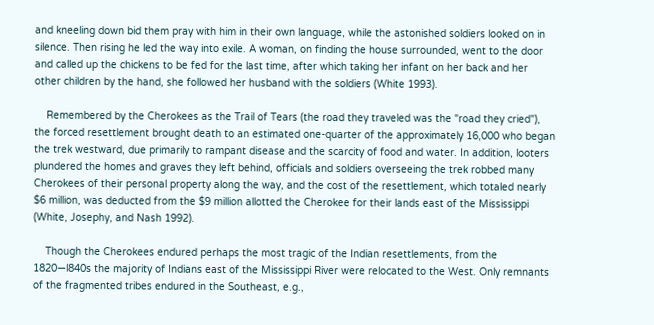and kneeling down bid them pray with him in their own language, while the astonished soldiers looked on in silence. Then rising he led the way into exile. A woman, on finding the house surrounded, went to the door and called up the chickens to be fed for the last time, after which taking her infant on her back and her other children by the hand, she followed her husband with the soldiers (White 1993).

    Remembered by the Cherokees as the Trail of Tears (the road they traveled was the "road they cried"), the forced resettlement brought death to an estimated one-quarter of the approximately 16,000 who began the trek westward, due primarily to rampant disease and the scarcity of food and water. In addition, looters plundered the homes and graves they left behind, officials and soldiers overseeing the trek robbed many Cherokees of their personal property along the way, and the cost of the resettlement, which totaled nearly $6 million, was deducted from the $9 million allotted the Cherokee for their lands east of the Mississippi (White, Josephy, and Nash 1992).

    Though the Cherokees endured perhaps the most tragic of the Indian resettlements, from the 1820—l840s the majority of Indians east of the Mississippi River were relocated to the West. Only remnants of the fragmented tribes endured in the Southeast, e.g.,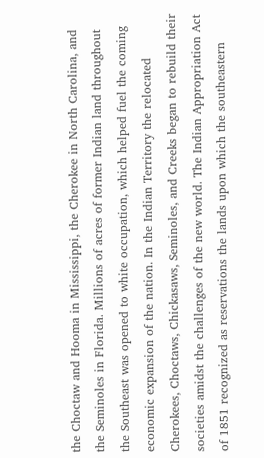the Choctaw and Hooma in Mississippi, the Cherokee in North Carolina, and the Seminoles in Florida. Millions of acres of former Indian land throughout the Southeast was opened to white occupation, which helped fuel the coming economic expansion of the nation. In the Indian Territory the relocated Cherokees, Choctaws, Chickasaws, Seminoles, and Creeks began to rebuild their societies amidst the challenges of the new world. The Indian Appropriation Act of 1851 recognized as reservations the lands upon which the southeastern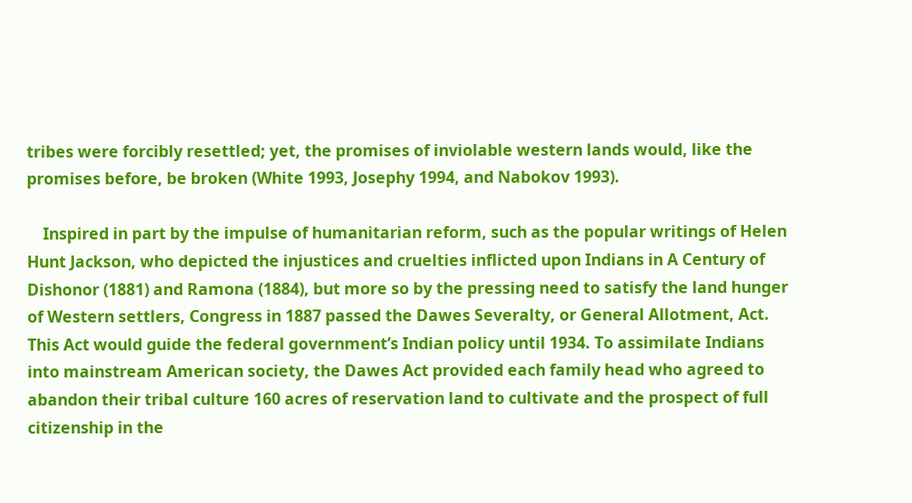tribes were forcibly resettled; yet, the promises of inviolable western lands would, like the promises before, be broken (White 1993, Josephy 1994, and Nabokov 1993).

    Inspired in part by the impulse of humanitarian reform, such as the popular writings of Helen Hunt Jackson, who depicted the injustices and cruelties inflicted upon Indians in A Century of Dishonor (1881) and Ramona (1884), but more so by the pressing need to satisfy the land hunger of Western settlers, Congress in 1887 passed the Dawes Severalty, or General Allotment, Act. This Act would guide the federal government’s Indian policy until 1934. To assimilate Indians into mainstream American society, the Dawes Act provided each family head who agreed to abandon their tribal culture 160 acres of reservation land to cultivate and the prospect of full citizenship in the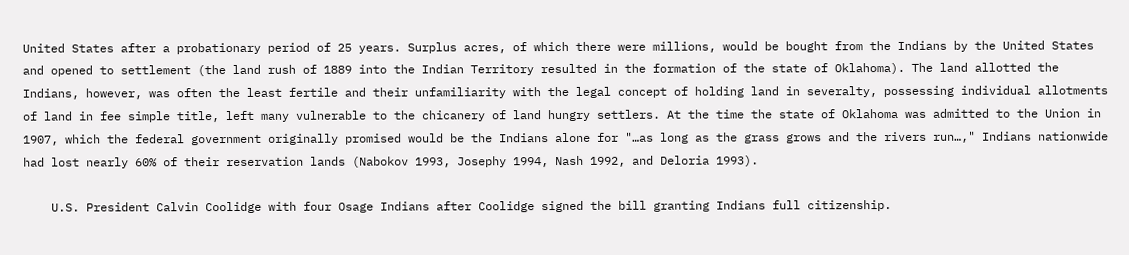United States after a probationary period of 25 years. Surplus acres, of which there were millions, would be bought from the Indians by the United States and opened to settlement (the land rush of 1889 into the Indian Territory resulted in the formation of the state of Oklahoma). The land allotted the Indians, however, was often the least fertile and their unfamiliarity with the legal concept of holding land in severalty, possessing individual allotments of land in fee simple title, left many vulnerable to the chicanery of land hungry settlers. At the time the state of Oklahoma was admitted to the Union in 1907, which the federal government originally promised would be the Indians alone for "…as long as the grass grows and the rivers run…," Indians nationwide had lost nearly 60% of their reservation lands (Nabokov 1993, Josephy 1994, Nash 1992, and Deloria 1993).

    U.S. President Calvin Coolidge with four Osage Indians after Coolidge signed the bill granting Indians full citizenship.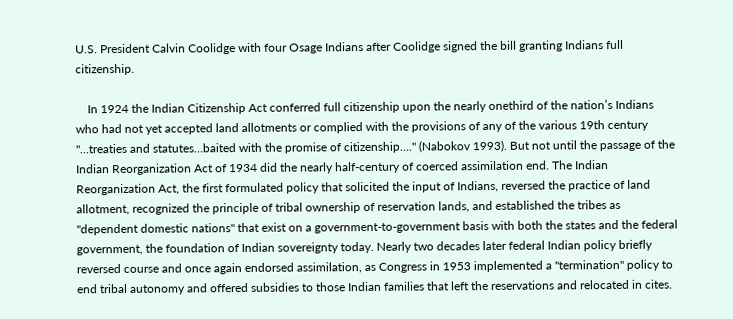U.S. President Calvin Coolidge with four Osage Indians after Coolidge signed the bill granting Indians full citizenship.

    In 1924 the Indian Citizenship Act conferred full citizenship upon the nearly onethird of the nation’s Indians who had not yet accepted land allotments or complied with the provisions of any of the various 19th century "…treaties and statutes…baited with the promise of citizenship…." (Nabokov 1993). But not until the passage of the Indian Reorganization Act of 1934 did the nearly half-century of coerced assimilation end. The Indian Reorganization Act, the first formulated policy that solicited the input of Indians, reversed the practice of land allotment, recognized the principle of tribal ownership of reservation lands, and established the tribes as "dependent domestic nations" that exist on a government-to-government basis with both the states and the federal government, the foundation of Indian sovereignty today. Nearly two decades later federal Indian policy briefly reversed course and once again endorsed assimilation, as Congress in 1953 implemented a "termination" policy to end tribal autonomy and offered subsidies to those Indian families that left the reservations and relocated in cites.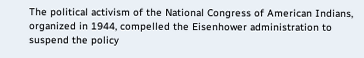The political activism of the National Congress of American Indians, organized in 1944, compelled the Eisenhower administration to suspend the policy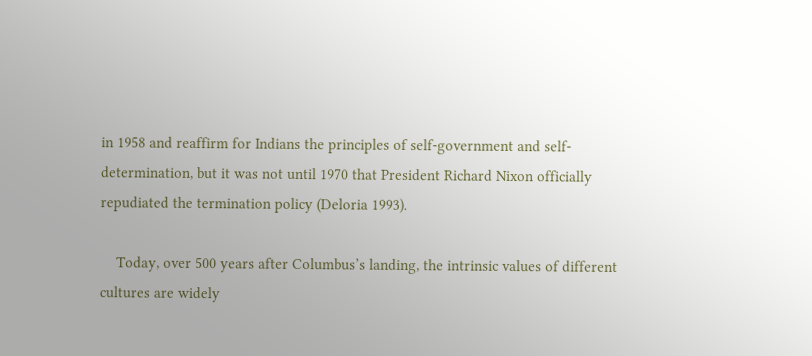in 1958 and reaffirm for Indians the principles of self-government and self-determination, but it was not until 1970 that President Richard Nixon officially repudiated the termination policy (Deloria 1993).

    Today, over 500 years after Columbus’s landing, the intrinsic values of different cultures are widely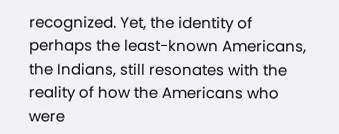recognized. Yet, the identity of perhaps the least-known Americans, the Indians, still resonates with the reality of how the Americans who were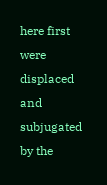here first were displaced and subjugated by the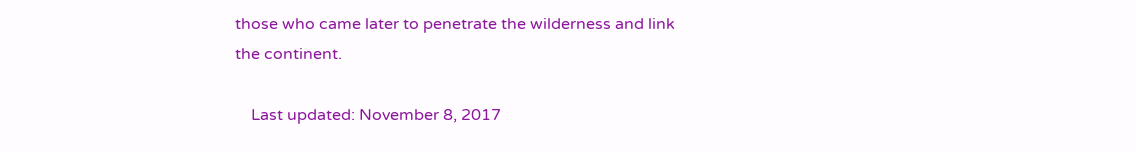those who came later to penetrate the wilderness and link the continent.

    Last updated: November 8, 2017